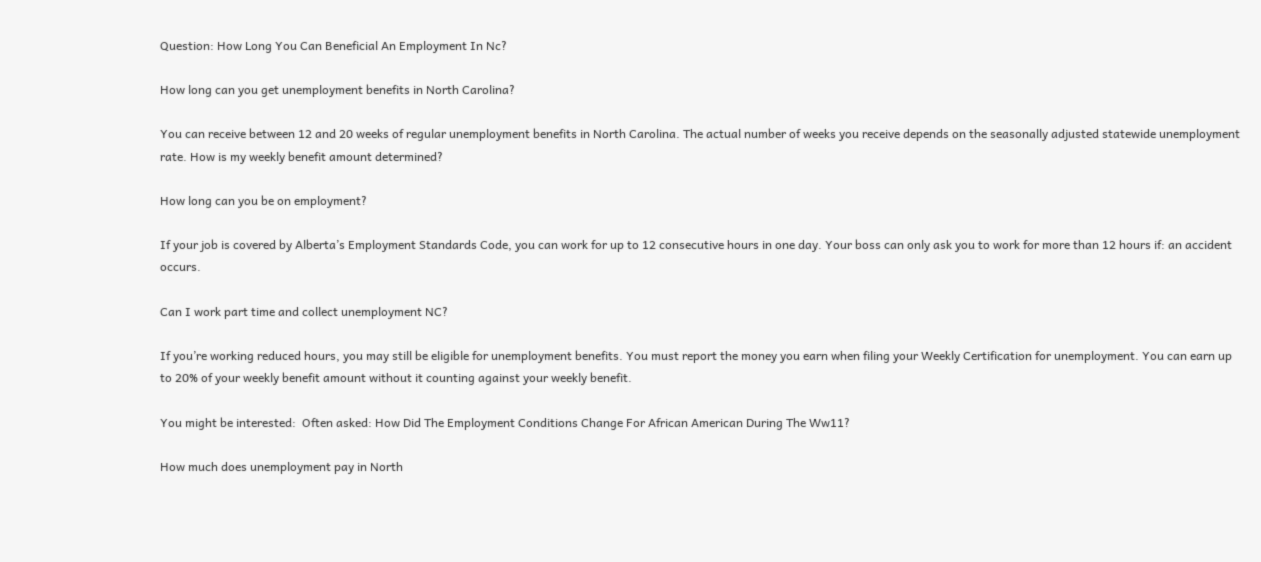Question: How Long You Can Beneficial An Employment In Nc?

How long can you get unemployment benefits in North Carolina?

You can receive between 12 and 20 weeks of regular unemployment benefits in North Carolina. The actual number of weeks you receive depends on the seasonally adjusted statewide unemployment rate. How is my weekly benefit amount determined?

How long can you be on employment?

If your job is covered by Alberta’s Employment Standards Code, you can work for up to 12 consecutive hours in one day. Your boss can only ask you to work for more than 12 hours if: an accident occurs.

Can I work part time and collect unemployment NC?

If you’re working reduced hours, you may still be eligible for unemployment benefits. You must report the money you earn when filing your Weekly Certification for unemployment. You can earn up to 20% of your weekly benefit amount without it counting against your weekly benefit.

You might be interested:  Often asked: How Did The Employment Conditions Change For African American During The Ww11?

How much does unemployment pay in North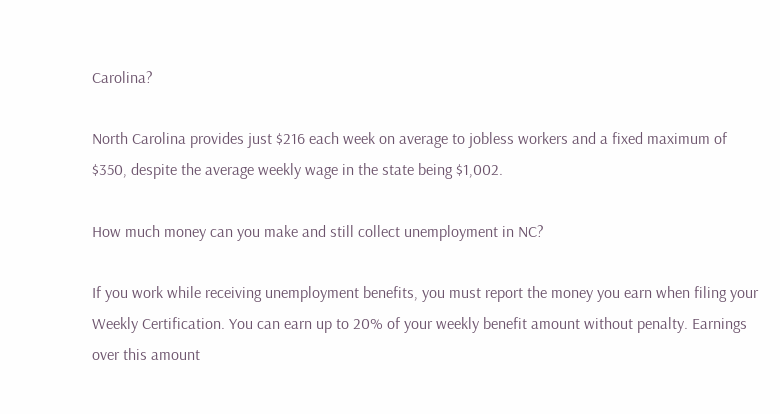Carolina?

North Carolina provides just $216 each week on average to jobless workers and a fixed maximum of $350, despite the average weekly wage in the state being $1,002.

How much money can you make and still collect unemployment in NC?

If you work while receiving unemployment benefits, you must report the money you earn when filing your Weekly Certification. You can earn up to 20% of your weekly benefit amount without penalty. Earnings over this amount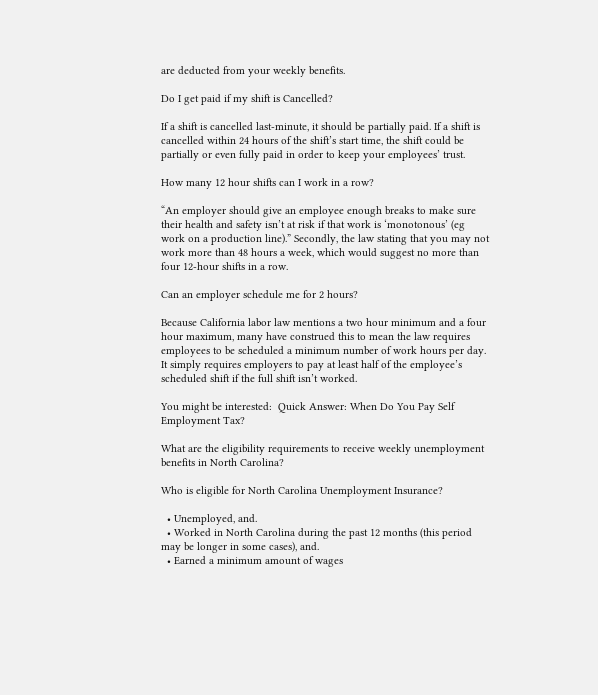are deducted from your weekly benefits.

Do I get paid if my shift is Cancelled?

If a shift is cancelled last-minute, it should be partially paid. If a shift is cancelled within 24 hours of the shift’s start time, the shift could be partially or even fully paid in order to keep your employees’ trust.

How many 12 hour shifts can I work in a row?

“An employer should give an employee enough breaks to make sure their health and safety isn’t at risk if that work is ‘monotonous’ (eg work on a production line).” Secondly, the law stating that you may not work more than 48 hours a week, which would suggest no more than four 12-hour shifts in a row.

Can an employer schedule me for 2 hours?

Because California labor law mentions a two hour minimum and a four hour maximum, many have construed this to mean the law requires employees to be scheduled a minimum number of work hours per day. It simply requires employers to pay at least half of the employee’s scheduled shift if the full shift isn’t worked.

You might be interested:  Quick Answer: When Do You Pay Self Employment Tax?

What are the eligibility requirements to receive weekly unemployment benefits in North Carolina?

Who is eligible for North Carolina Unemployment Insurance?

  • Unemployed, and.
  • Worked in North Carolina during the past 12 months (this period may be longer in some cases), and.
  • Earned a minimum amount of wages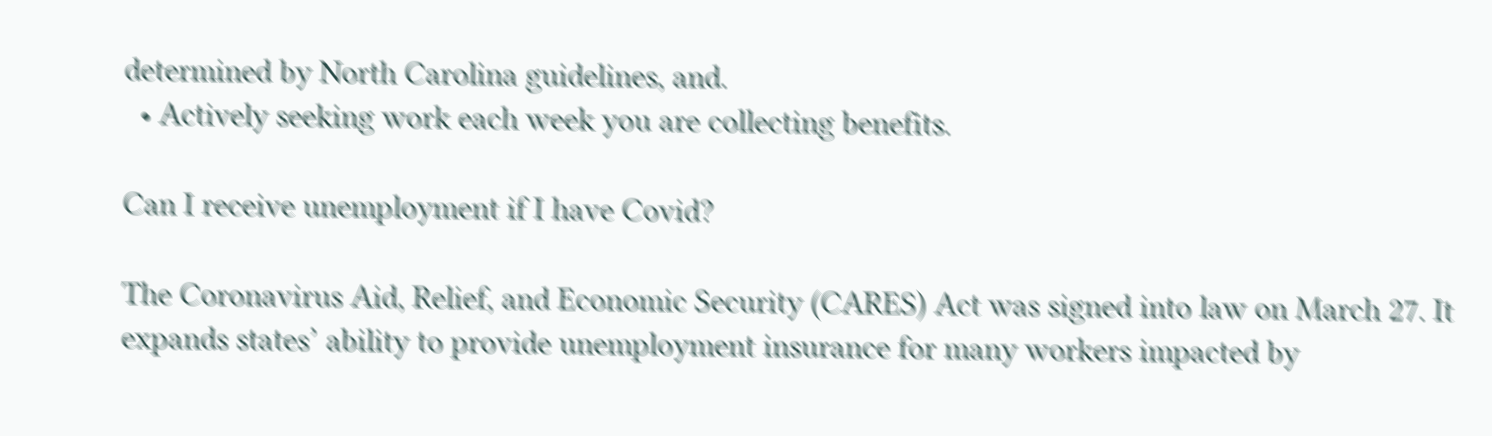determined by North Carolina guidelines, and.
  • Actively seeking work each week you are collecting benefits.

Can I receive unemployment if I have Covid?

The Coronavirus Aid, Relief, and Economic Security (CARES) Act was signed into law on March 27. It expands states’ ability to provide unemployment insurance for many workers impacted by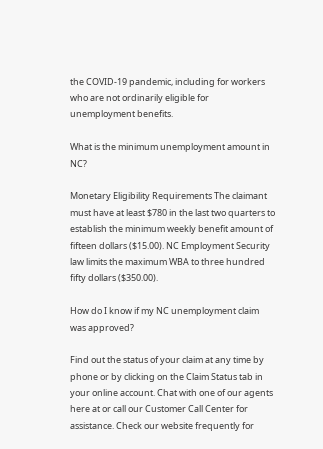the COVID-19 pandemic, including for workers who are not ordinarily eligible for unemployment benefits.

What is the minimum unemployment amount in NC?

Monetary Eligibility Requirements The claimant must have at least $780 in the last two quarters to establish the minimum weekly benefit amount of fifteen dollars ($15.00). NC Employment Security law limits the maximum WBA to three hundred fifty dollars ($350.00).

How do I know if my NC unemployment claim was approved?

Find out the status of your claim at any time by phone or by clicking on the Claim Status tab in your online account. Chat with one of our agents here at or call our Customer Call Center for assistance. Check our website frequently for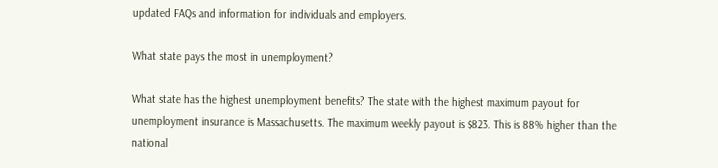updated FAQs and information for individuals and employers.

What state pays the most in unemployment?

What state has the highest unemployment benefits? The state with the highest maximum payout for unemployment insurance is Massachusetts. The maximum weekly payout is $823. This is 88% higher than the national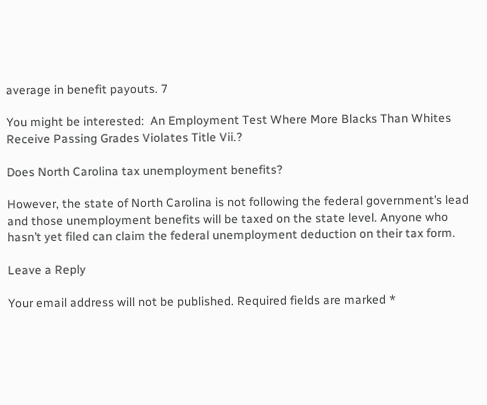average in benefit payouts. 7

You might be interested:  An Employment Test Where More Blacks Than Whites Receive Passing Grades Violates Title Vii.?

Does North Carolina tax unemployment benefits?

However, the state of North Carolina is not following the federal government’s lead and those unemployment benefits will be taxed on the state level. Anyone who hasn’t yet filed can claim the federal unemployment deduction on their tax form.

Leave a Reply

Your email address will not be published. Required fields are marked *